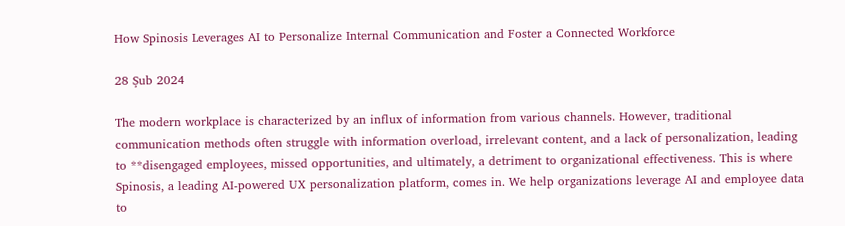How Spinosis Leverages AI to Personalize Internal Communication and Foster a Connected Workforce

28 Şub 2024

The modern workplace is characterized by an influx of information from various channels. However, traditional communication methods often struggle with information overload, irrelevant content, and a lack of personalization, leading to **disengaged employees, missed opportunities, and ultimately, a detriment to organizational effectiveness. This is where Spinosis, a leading AI-powered UX personalization platform, comes in. We help organizations leverage AI and employee data to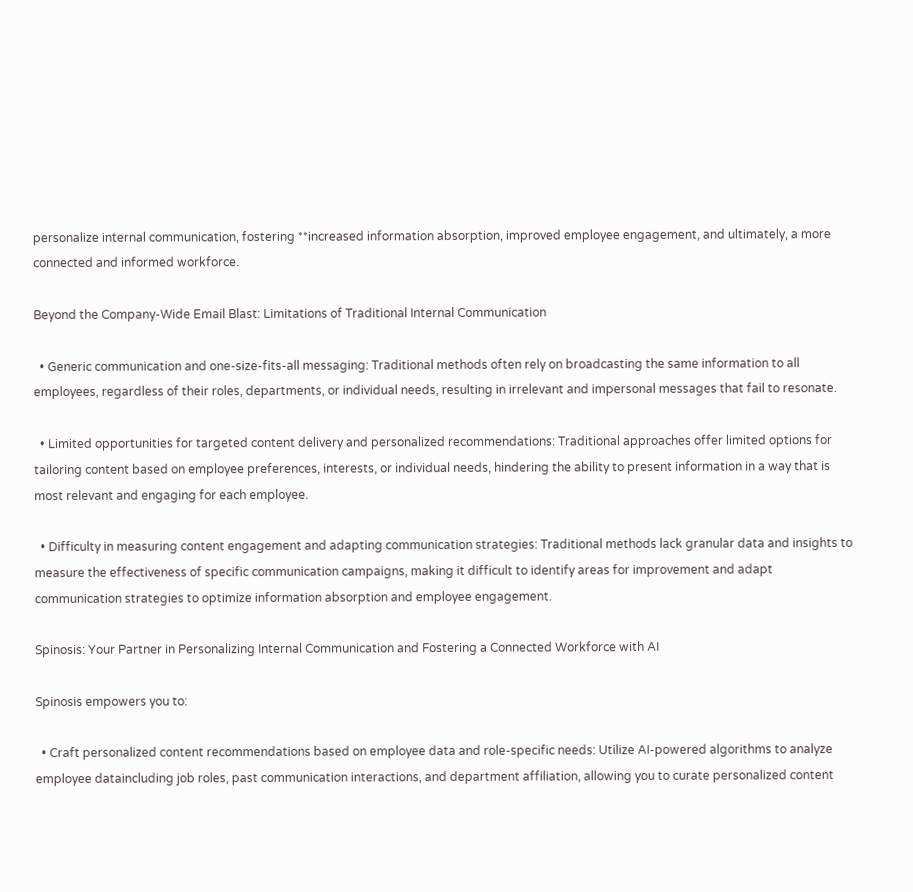personalize internal communication, fostering **increased information absorption, improved employee engagement, and ultimately, a more connected and informed workforce.

Beyond the Company-Wide Email Blast: Limitations of Traditional Internal Communication

  • Generic communication and one-size-fits-all messaging: Traditional methods often rely on broadcasting the same information to all employees, regardless of their roles, departments, or individual needs, resulting in irrelevant and impersonal messages that fail to resonate.

  • Limited opportunities for targeted content delivery and personalized recommendations: Traditional approaches offer limited options for tailoring content based on employee preferences, interests, or individual needs, hindering the ability to present information in a way that is most relevant and engaging for each employee.

  • Difficulty in measuring content engagement and adapting communication strategies: Traditional methods lack granular data and insights to measure the effectiveness of specific communication campaigns, making it difficult to identify areas for improvement and adapt communication strategies to optimize information absorption and employee engagement.

Spinosis: Your Partner in Personalizing Internal Communication and Fostering a Connected Workforce with AI

Spinosis empowers you to:

  • Craft personalized content recommendations based on employee data and role-specific needs: Utilize AI-powered algorithms to analyze employee dataincluding job roles, past communication interactions, and department affiliation, allowing you to curate personalized content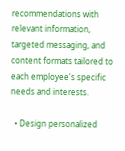recommendations with relevant information, targeted messaging, and content formats tailored to each employee's specific needs and interests.

  • Design personalized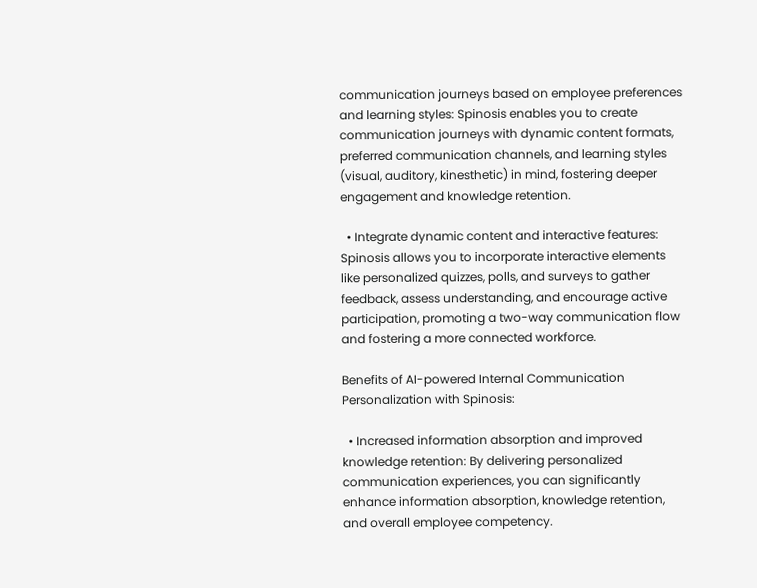communication journeys based on employee preferences and learning styles: Spinosis enables you to create communication journeys with dynamic content formats, preferred communication channels, and learning styles (visual, auditory, kinesthetic) in mind, fostering deeper engagement and knowledge retention.

  • Integrate dynamic content and interactive features: Spinosis allows you to incorporate interactive elements like personalized quizzes, polls, and surveys to gather feedback, assess understanding, and encourage active participation, promoting a two-way communication flow and fostering a more connected workforce.

Benefits of AI-powered Internal Communication Personalization with Spinosis:

  • Increased information absorption and improved knowledge retention: By delivering personalized communication experiences, you can significantly enhance information absorption, knowledge retention, and overall employee competency.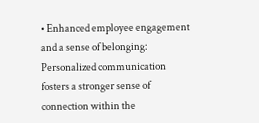• Enhanced employee engagement and a sense of belonging: Personalized communication fosters a stronger sense of connection within the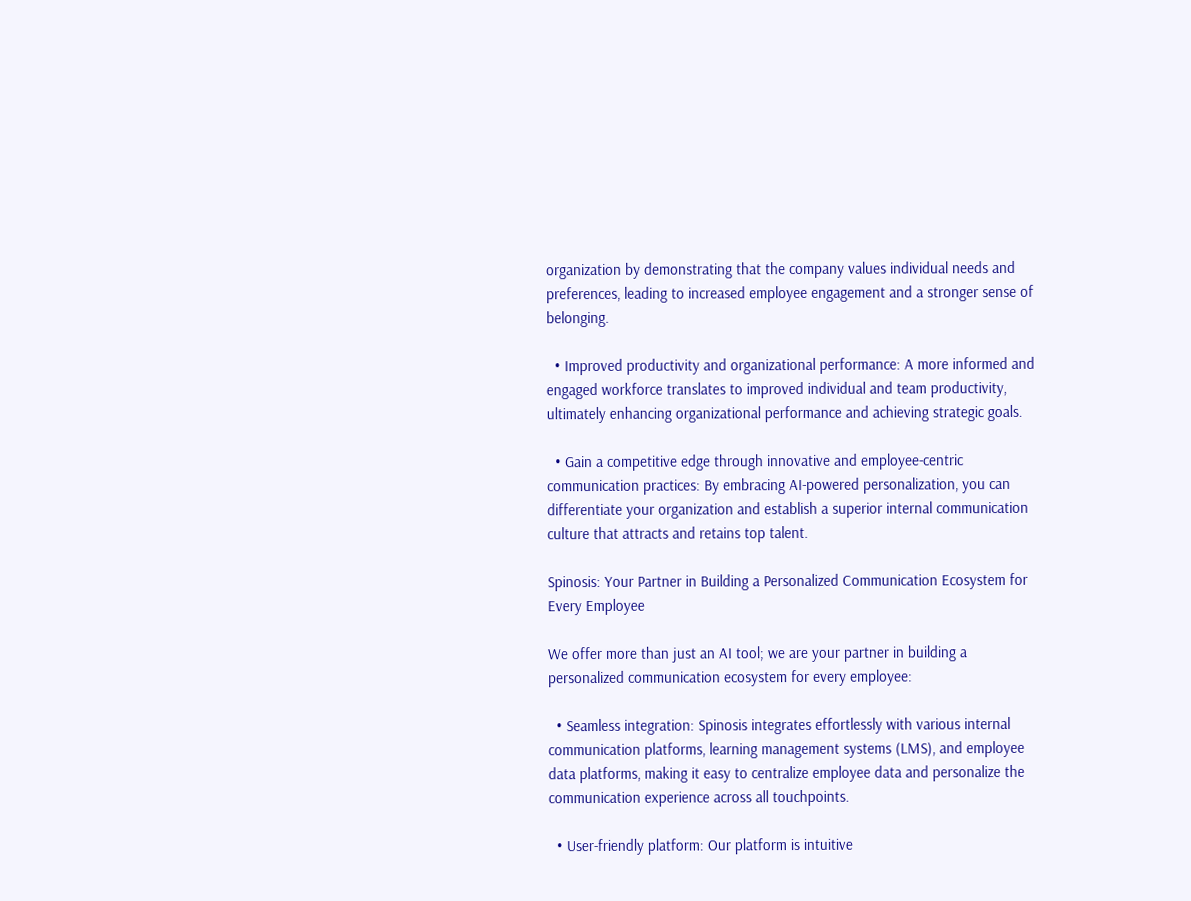organization by demonstrating that the company values individual needs and preferences, leading to increased employee engagement and a stronger sense of belonging.

  • Improved productivity and organizational performance: A more informed and engaged workforce translates to improved individual and team productivity, ultimately enhancing organizational performance and achieving strategic goals.

  • Gain a competitive edge through innovative and employee-centric communication practices: By embracing AI-powered personalization, you can differentiate your organization and establish a superior internal communication culture that attracts and retains top talent.

Spinosis: Your Partner in Building a Personalized Communication Ecosystem for Every Employee

We offer more than just an AI tool; we are your partner in building a personalized communication ecosystem for every employee:

  • Seamless integration: Spinosis integrates effortlessly with various internal communication platforms, learning management systems (LMS), and employee data platforms, making it easy to centralize employee data and personalize the communication experience across all touchpoints.

  • User-friendly platform: Our platform is intuitive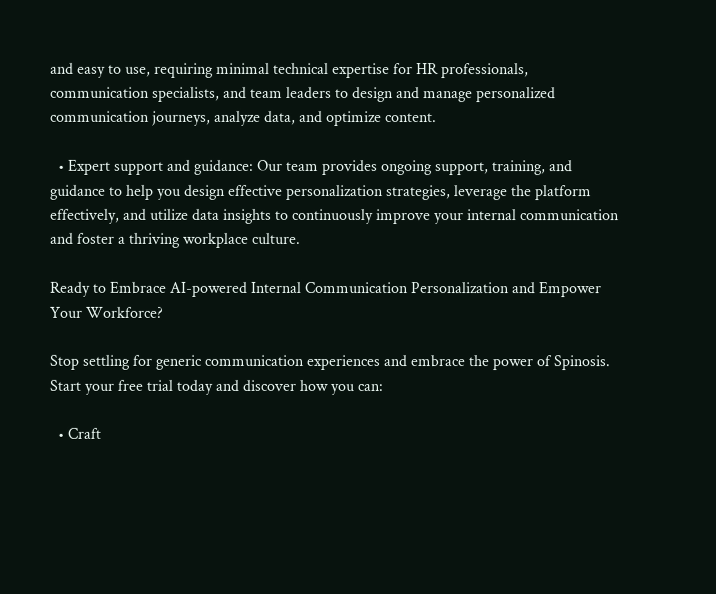and easy to use, requiring minimal technical expertise for HR professionals, communication specialists, and team leaders to design and manage personalized communication journeys, analyze data, and optimize content.

  • Expert support and guidance: Our team provides ongoing support, training, and guidance to help you design effective personalization strategies, leverage the platform effectively, and utilize data insights to continuously improve your internal communication and foster a thriving workplace culture.

Ready to Embrace AI-powered Internal Communication Personalization and Empower Your Workforce?

Stop settling for generic communication experiences and embrace the power of Spinosis. Start your free trial today and discover how you can:

  • Craft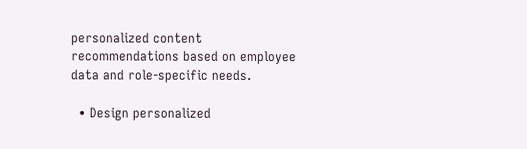personalized content recommendations based on employee data and role-specific needs.

  • Design personalized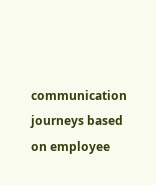communication journeys based on employee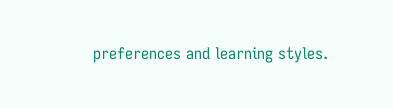preferences and learning styles.